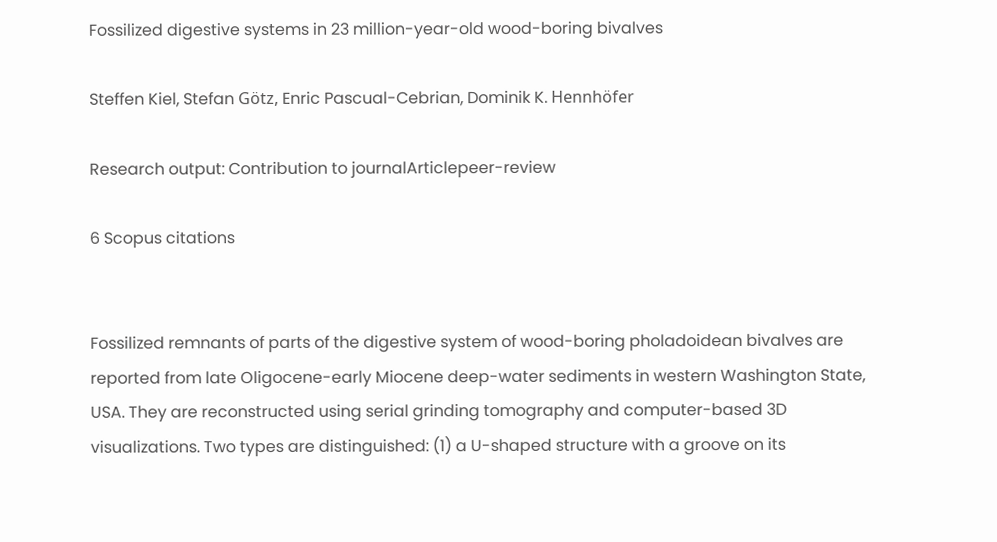Fossilized digestive systems in 23 million-year-old wood-boring bivalves

Steffen Kiel, Stefan Götz, Enric Pascual-Cebrian, Dominik K. Hennhöfer

Research output: Contribution to journalArticlepeer-review

6 Scopus citations


Fossilized remnants of parts of the digestive system of wood-boring pholadoidean bivalves are reported from late Oligocene-early Miocene deep-water sediments in western Washington State, USA. They are reconstructed using serial grinding tomography and computer-based 3D visualizations. Two types are distinguished: (1) a U-shaped structure with a groove on its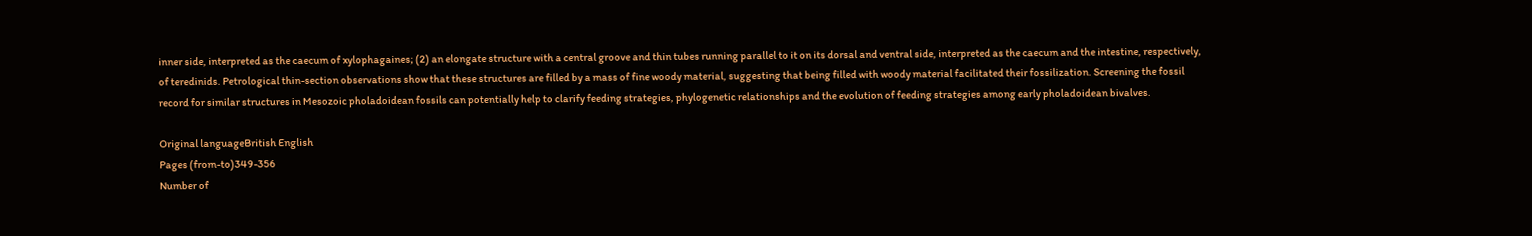inner side, interpreted as the caecum of xylophagaines; (2) an elongate structure with a central groove and thin tubes running parallel to it on its dorsal and ventral side, interpreted as the caecum and the intestine, respectively, of teredinids. Petrological thin-section observations show that these structures are filled by a mass of fine woody material, suggesting that being filled with woody material facilitated their fossilization. Screening the fossil record for similar structures in Mesozoic pholadoidean fossils can potentially help to clarify feeding strategies, phylogenetic relationships and the evolution of feeding strategies among early pholadoidean bivalves.

Original languageBritish English
Pages (from-to)349-356
Number of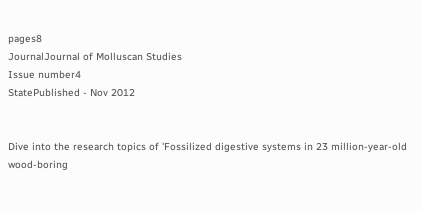pages8
JournalJournal of Molluscan Studies
Issue number4
StatePublished - Nov 2012


Dive into the research topics of 'Fossilized digestive systems in 23 million-year-old wood-boring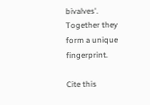bivalves'. Together they form a unique fingerprint.

Cite this